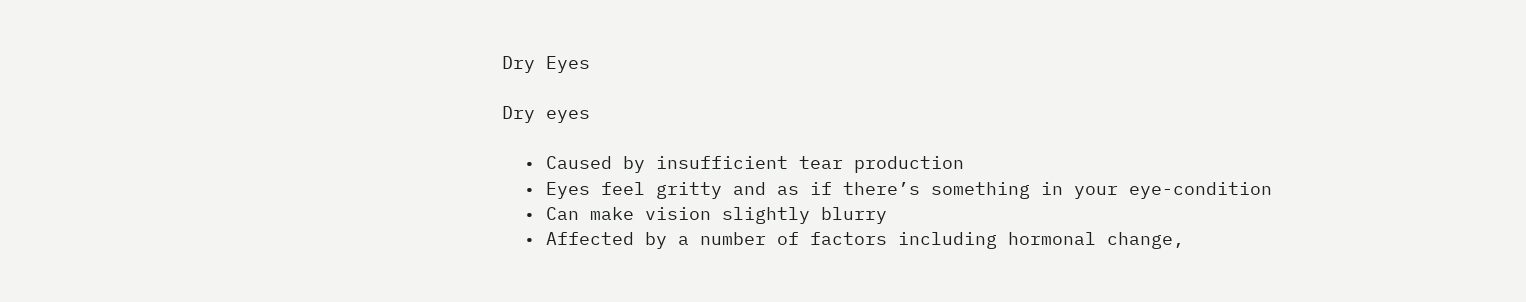Dry Eyes

Dry eyes

  • Caused by insufficient tear production
  • Eyes feel gritty and as if there’s something in your eye-condition
  • Can make vision slightly blurry
  • Affected by a number of factors including hormonal change,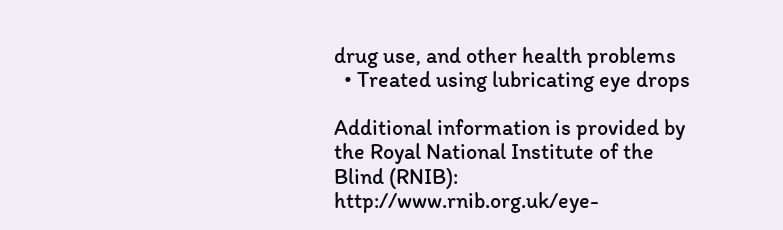drug use, and other health problems
  • Treated using lubricating eye drops

Additional information is provided by the Royal National Institute of the Blind (RNIB): http://www.rnib.org.uk/eye-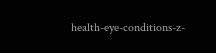health-eye-conditions-z-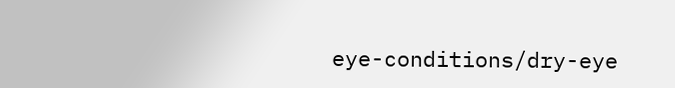eye-conditions/dry-eye